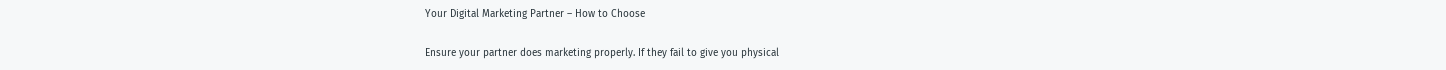Your Digital Marketing Partner – How to Choose

Ensure your partner does marketing properly. If they fail to give you physical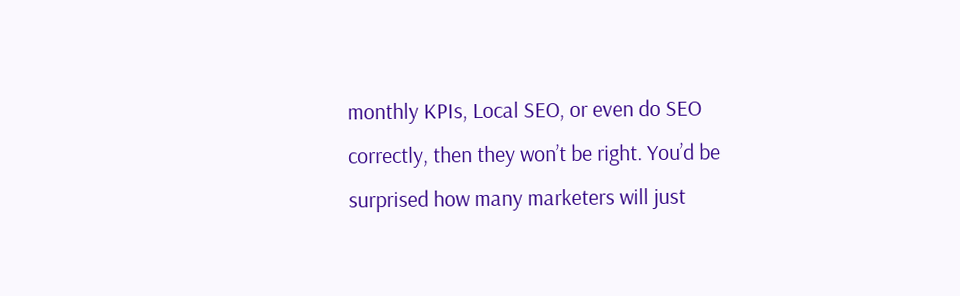monthly KPIs, Local SEO, or even do SEO correctly, then they won’t be right. You’d be surprised how many marketers will just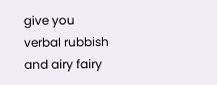give you verbal rubbish and airy fairy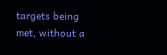targets being met, without a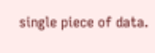single piece of data.